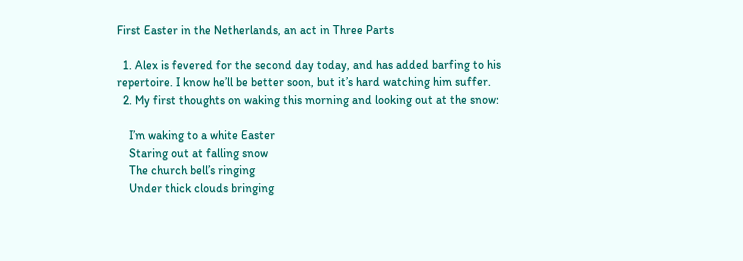First Easter in the Netherlands, an act in Three Parts

  1. Alex is fevered for the second day today, and has added barfing to his repertoire. I know he’ll be better soon, but it’s hard watching him suffer.
  2. My first thoughts on waking this morning and looking out at the snow:

    I’m waking to a white Easter
    Staring out at falling snow
    The church bell’s ringing
    Under thick clouds bringing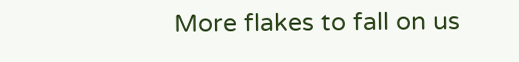More flakes to fall on us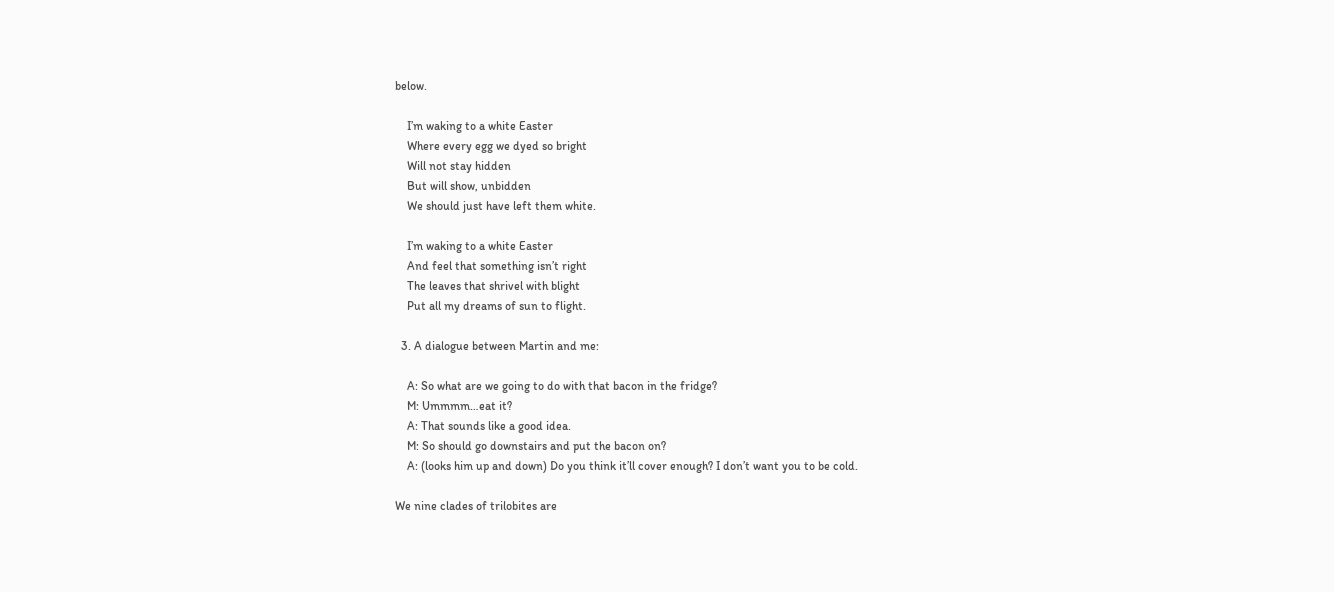below.

    I’m waking to a white Easter
    Where every egg we dyed so bright
    Will not stay hidden
    But will show, unbidden
    We should just have left them white.

    I’m waking to a white Easter
    And feel that something isn’t right
    The leaves that shrivel with blight
    Put all my dreams of sun to flight.

  3. A dialogue between Martin and me:

    A: So what are we going to do with that bacon in the fridge?
    M: Ummmm…eat it?
    A: That sounds like a good idea.
    M: So should go downstairs and put the bacon on?
    A: (looks him up and down) Do you think it’ll cover enough? I don’t want you to be cold.

We nine clades of trilobites are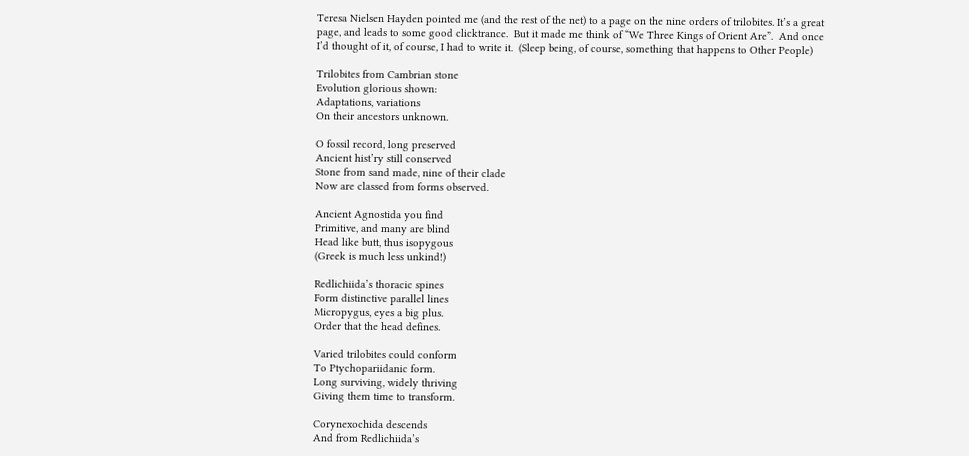Teresa Nielsen Hayden pointed me (and the rest of the net) to a page on the nine orders of trilobites. It’s a great page, and leads to some good clicktrance.  But it made me think of “We Three Kings of Orient Are”.  And once I’d thought of it, of course, I had to write it.  (Sleep being, of course, something that happens to Other People)

Trilobites from Cambrian stone
Evolution glorious shown:
Adaptations, variations
On their ancestors unknown.

O fossil record, long preserved
Ancient hist’ry still conserved
Stone from sand made, nine of their clade
Now are classed from forms observed.

Ancient Agnostida you find
Primitive, and many are blind
Head like butt, thus isopygous
(Greek is much less unkind!)

Redlichiida’s thoracic spines
Form distinctive parallel lines
Micropygus, eyes a big plus.
Order that the head defines.

Varied trilobites could conform
To Ptychopariidanic form.
Long surviving, widely thriving
Giving them time to transform.

Corynexochida descends
And from Redlichiida’s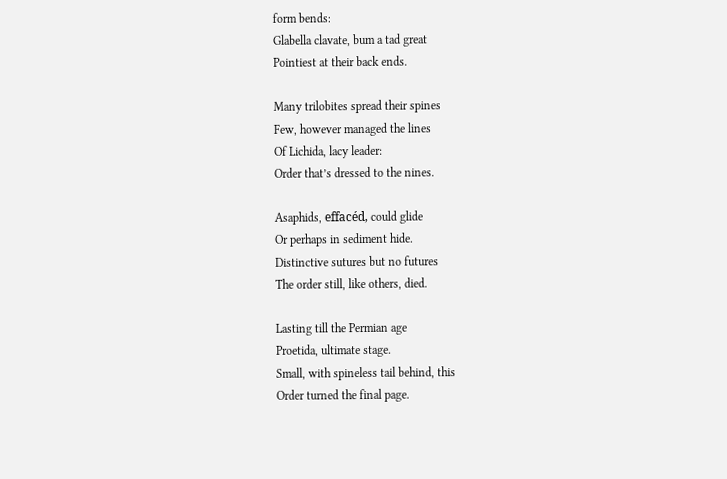form bends:
Glabella clavate, bum a tad great
Pointiest at their back ends.

Many trilobites spread their spines
Few, however managed the lines
Of Lichida, lacy leader:
Order that’s dressed to the nines.

Asaphids, effacéd, could glide
Or perhaps in sediment hide.
Distinctive sutures but no futures
The order still, like others, died.

Lasting till the Permian age
Proetida, ultimate stage.
Small, with spineless tail behind, this
Order turned the final page.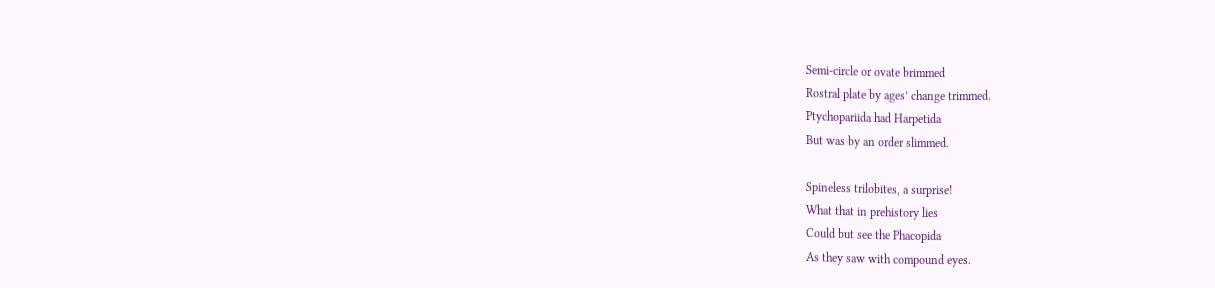Semi-circle or ovate brimmed
Rostral plate by ages’ change trimmed.
Ptychopariida had Harpetida
But was by an order slimmed.

Spineless trilobites, a surprise!
What that in prehistory lies
Could but see the Phacopida
As they saw with compound eyes.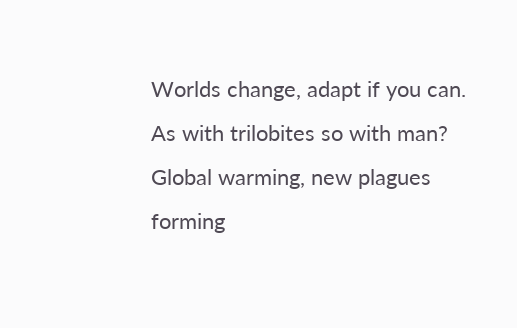Worlds change, adapt if you can.
As with trilobites so with man?
Global warming, new plagues forming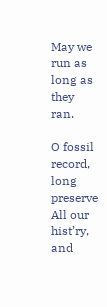May we run as long as they ran.

O fossil record, long preserve
All our hist’ry, and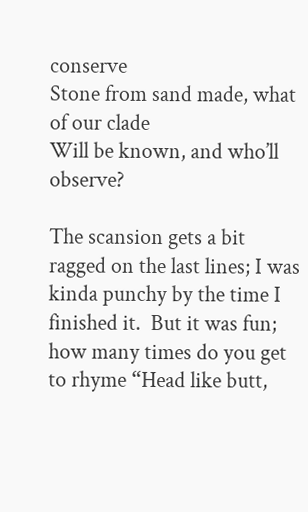conserve
Stone from sand made, what of our clade
Will be known, and who’ll observe?

The scansion gets a bit ragged on the last lines; I was kinda punchy by the time I finished it.  But it was fun; how many times do you get to rhyme “Head like butt,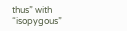thus” with “isopygous”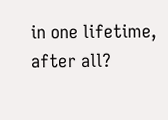in one lifetime, after all?